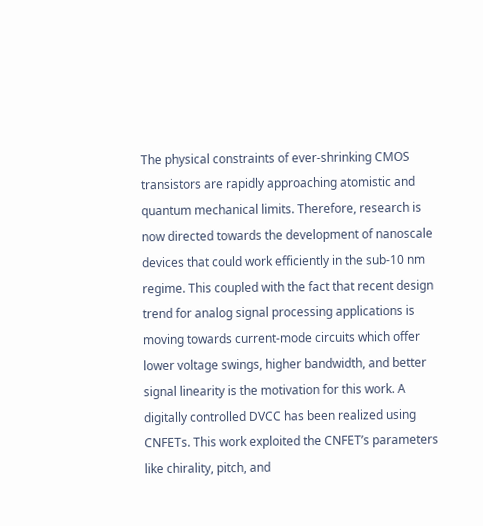The physical constraints of ever-shrinking CMOS transistors are rapidly approaching atomistic and quantum mechanical limits. Therefore, research is now directed towards the development of nanoscale devices that could work efficiently in the sub-10 nm regime. This coupled with the fact that recent design trend for analog signal processing applications is moving towards current-mode circuits which offer lower voltage swings, higher bandwidth, and better signal linearity is the motivation for this work. A digitally controlled DVCC has been realized using CNFETs. This work exploited the CNFET’s parameters like chirality, pitch, and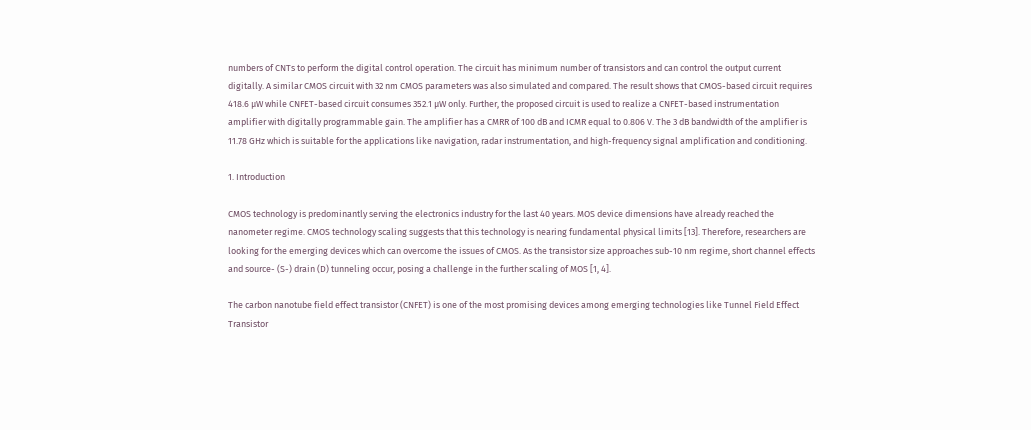numbers of CNTs to perform the digital control operation. The circuit has minimum number of transistors and can control the output current digitally. A similar CMOS circuit with 32 nm CMOS parameters was also simulated and compared. The result shows that CMOS-based circuit requires 418.6 μW while CNFET-based circuit consumes 352.1 μW only. Further, the proposed circuit is used to realize a CNFET-based instrumentation amplifier with digitally programmable gain. The amplifier has a CMRR of 100 dB and ICMR equal to 0.806 V. The 3 dB bandwidth of the amplifier is 11.78 GHz which is suitable for the applications like navigation, radar instrumentation, and high-frequency signal amplification and conditioning.

1. Introduction

CMOS technology is predominantly serving the electronics industry for the last 40 years. MOS device dimensions have already reached the nanometer regime. CMOS technology scaling suggests that this technology is nearing fundamental physical limits [13]. Therefore, researchers are looking for the emerging devices which can overcome the issues of CMOS. As the transistor size approaches sub-10 nm regime, short channel effects and source- (S-) drain (D) tunneling occur, posing a challenge in the further scaling of MOS [1, 4].

The carbon nanotube field effect transistor (CNFET) is one of the most promising devices among emerging technologies like Tunnel Field Effect Transistor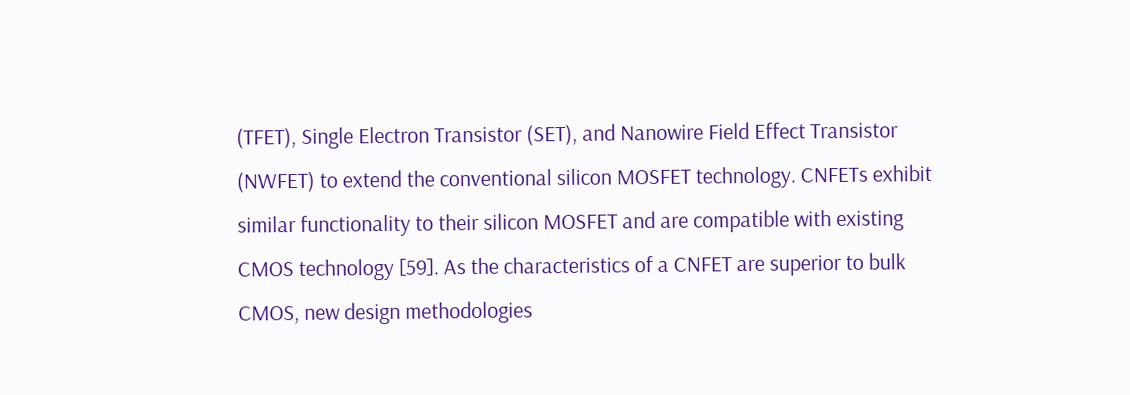(TFET), Single Electron Transistor (SET), and Nanowire Field Effect Transistor (NWFET) to extend the conventional silicon MOSFET technology. CNFETs exhibit similar functionality to their silicon MOSFET and are compatible with existing CMOS technology [59]. As the characteristics of a CNFET are superior to bulk CMOS, new design methodologies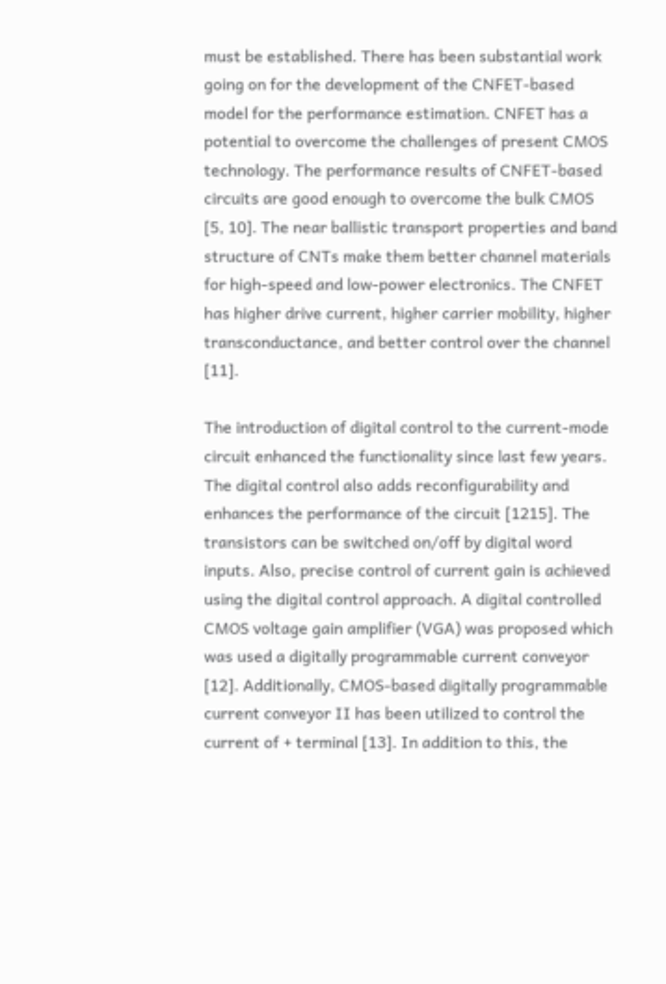must be established. There has been substantial work going on for the development of the CNFET-based model for the performance estimation. CNFET has a potential to overcome the challenges of present CMOS technology. The performance results of CNFET-based circuits are good enough to overcome the bulk CMOS [5, 10]. The near ballistic transport properties and band structure of CNTs make them better channel materials for high-speed and low-power electronics. The CNFET has higher drive current, higher carrier mobility, higher transconductance, and better control over the channel [11].

The introduction of digital control to the current-mode circuit enhanced the functionality since last few years. The digital control also adds reconfigurability and enhances the performance of the circuit [1215]. The transistors can be switched on/off by digital word inputs. Also, precise control of current gain is achieved using the digital control approach. A digital controlled CMOS voltage gain amplifier (VGA) was proposed which was used a digitally programmable current conveyor [12]. Additionally, CMOS-based digitally programmable current conveyor II has been utilized to control the current of + terminal [13]. In addition to this, the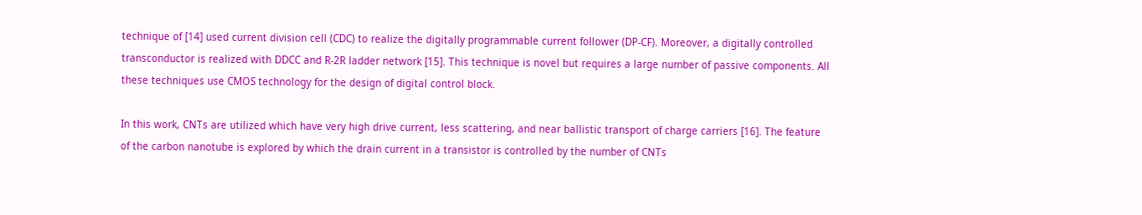technique of [14] used current division cell (CDC) to realize the digitally programmable current follower (DP-CF). Moreover, a digitally controlled transconductor is realized with DDCC and R-2R ladder network [15]. This technique is novel but requires a large number of passive components. All these techniques use CMOS technology for the design of digital control block.

In this work, CNTs are utilized which have very high drive current, less scattering, and near ballistic transport of charge carriers [16]. The feature of the carbon nanotube is explored by which the drain current in a transistor is controlled by the number of CNTs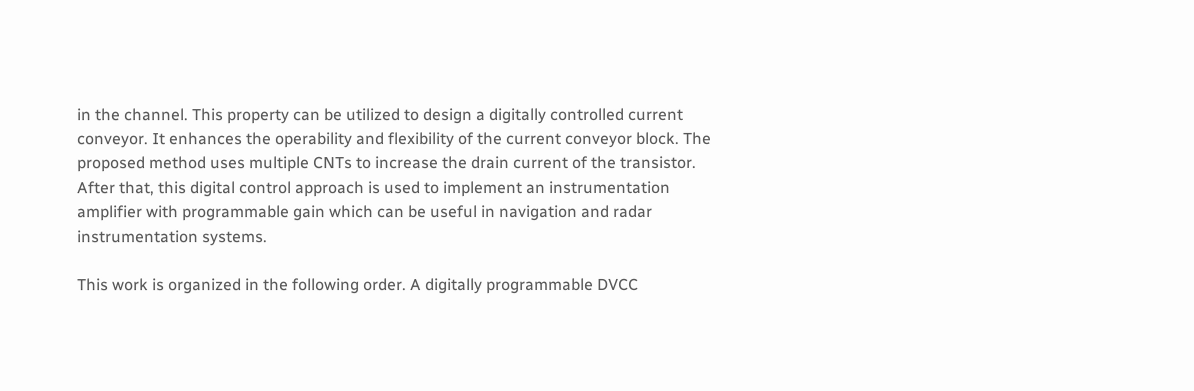in the channel. This property can be utilized to design a digitally controlled current conveyor. It enhances the operability and flexibility of the current conveyor block. The proposed method uses multiple CNTs to increase the drain current of the transistor. After that, this digital control approach is used to implement an instrumentation amplifier with programmable gain which can be useful in navigation and radar instrumentation systems.

This work is organized in the following order. A digitally programmable DVCC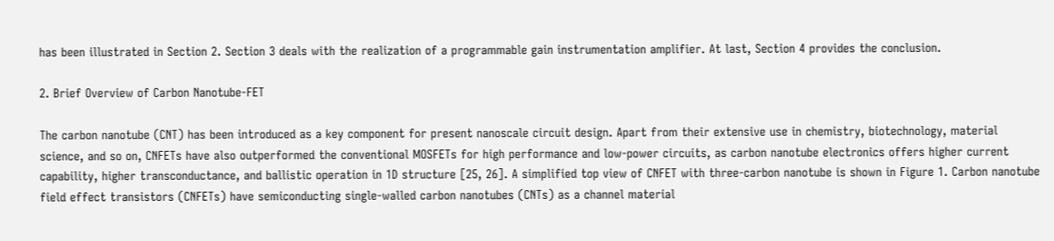has been illustrated in Section 2. Section 3 deals with the realization of a programmable gain instrumentation amplifier. At last, Section 4 provides the conclusion.

2. Brief Overview of Carbon Nanotube-FET

The carbon nanotube (CNT) has been introduced as a key component for present nanoscale circuit design. Apart from their extensive use in chemistry, biotechnology, material science, and so on, CNFETs have also outperformed the conventional MOSFETs for high performance and low-power circuits, as carbon nanotube electronics offers higher current capability, higher transconductance, and ballistic operation in 1D structure [25, 26]. A simplified top view of CNFET with three-carbon nanotube is shown in Figure 1. Carbon nanotube field effect transistors (CNFETs) have semiconducting single-walled carbon nanotubes (CNTs) as a channel material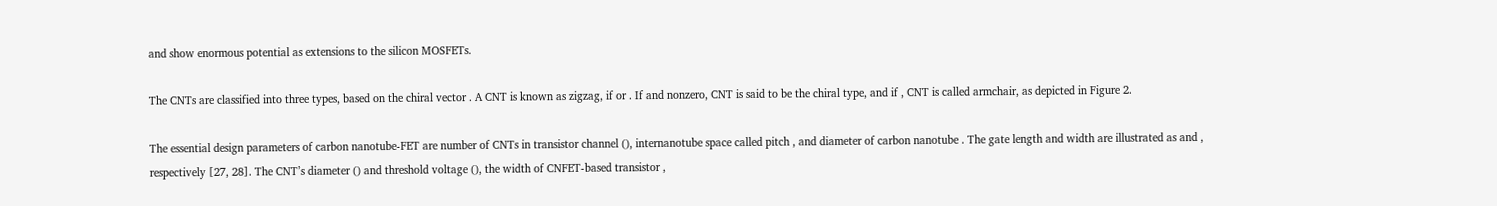and show enormous potential as extensions to the silicon MOSFETs.

The CNTs are classified into three types, based on the chiral vector . A CNT is known as zigzag, if or . If and nonzero, CNT is said to be the chiral type, and if , CNT is called armchair, as depicted in Figure 2.

The essential design parameters of carbon nanotube-FET are number of CNTs in transistor channel (), internanotube space called pitch , and diameter of carbon nanotube . The gate length and width are illustrated as and , respectively [27, 28]. The CNT’s diameter () and threshold voltage (), the width of CNFET-based transistor ,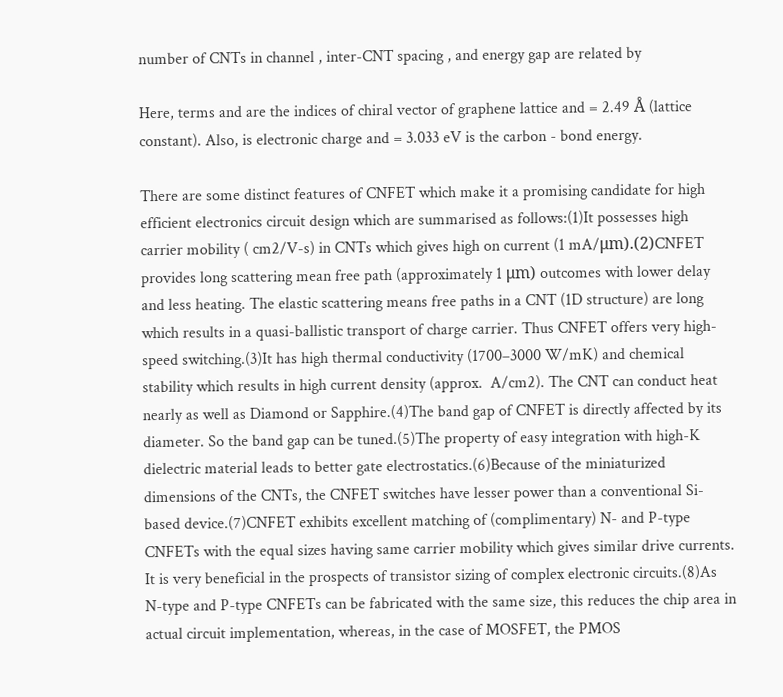number of CNTs in channel , inter-CNT spacing , and energy gap are related by

Here, terms and are the indices of chiral vector of graphene lattice and = 2.49 Å (lattice constant). Also, is electronic charge and = 3.033 eV is the carbon - bond energy.

There are some distinct features of CNFET which make it a promising candidate for high efficient electronics circuit design which are summarised as follows:(1)It possesses high carrier mobility ( cm2/V-s) in CNTs which gives high on current (1 mA/μm).(2)CNFET provides long scattering mean free path (approximately 1 μm) outcomes with lower delay and less heating. The elastic scattering means free paths in a CNT (1D structure) are long which results in a quasi-ballistic transport of charge carrier. Thus CNFET offers very high-speed switching.(3)It has high thermal conductivity (1700–3000 W/mK) and chemical stability which results in high current density (approx.  A/cm2). The CNT can conduct heat nearly as well as Diamond or Sapphire.(4)The band gap of CNFET is directly affected by its diameter. So the band gap can be tuned.(5)The property of easy integration with high-K dielectric material leads to better gate electrostatics.(6)Because of the miniaturized dimensions of the CNTs, the CNFET switches have lesser power than a conventional Si-based device.(7)CNFET exhibits excellent matching of (complimentary) N- and P-type CNFETs with the equal sizes having same carrier mobility which gives similar drive currents. It is very beneficial in the prospects of transistor sizing of complex electronic circuits.(8)As N-type and P-type CNFETs can be fabricated with the same size, this reduces the chip area in actual circuit implementation, whereas, in the case of MOSFET, the PMOS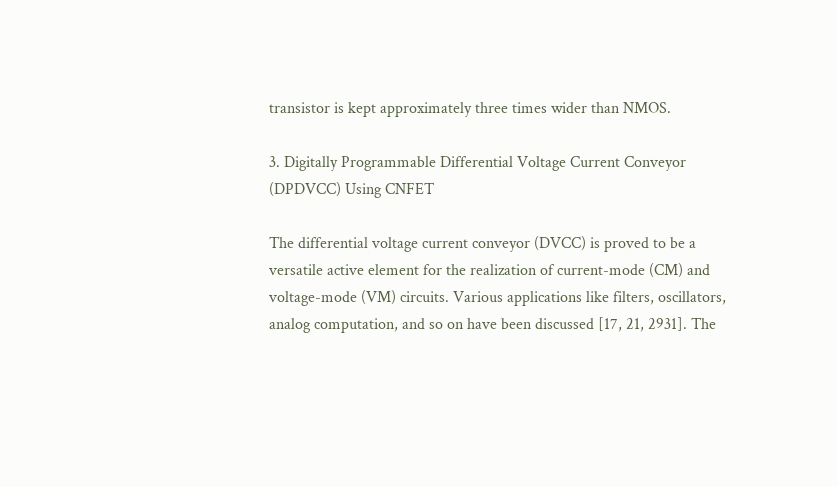transistor is kept approximately three times wider than NMOS.

3. Digitally Programmable Differential Voltage Current Conveyor (DPDVCC) Using CNFET

The differential voltage current conveyor (DVCC) is proved to be a versatile active element for the realization of current-mode (CM) and voltage-mode (VM) circuits. Various applications like filters, oscillators, analog computation, and so on have been discussed [17, 21, 2931]. The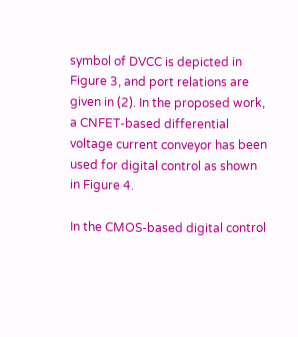symbol of DVCC is depicted in Figure 3, and port relations are given in (2). In the proposed work, a CNFET-based differential voltage current conveyor has been used for digital control as shown in Figure 4.

In the CMOS-based digital control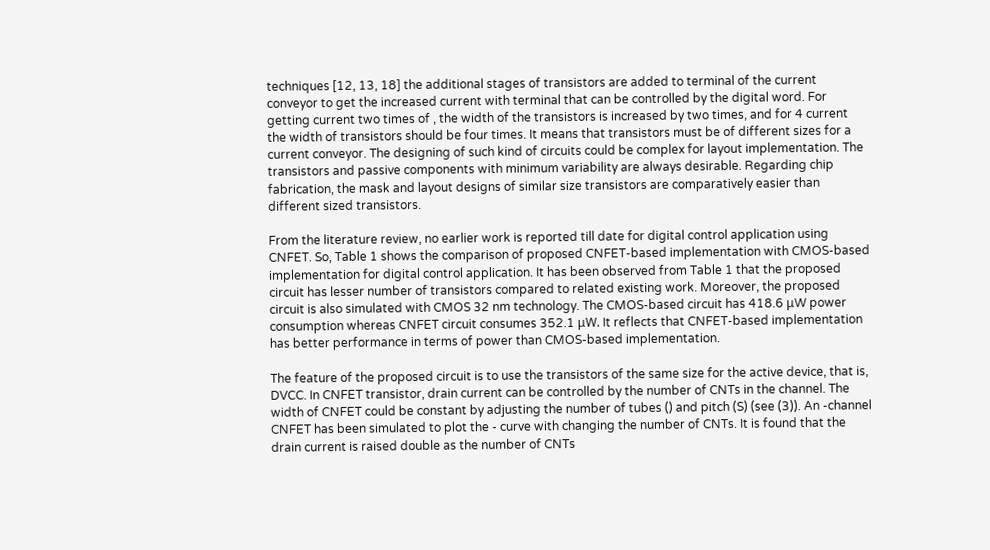techniques [12, 13, 18] the additional stages of transistors are added to terminal of the current conveyor to get the increased current with terminal that can be controlled by the digital word. For getting current two times of , the width of the transistors is increased by two times, and for 4 current the width of transistors should be four times. It means that transistors must be of different sizes for a current conveyor. The designing of such kind of circuits could be complex for layout implementation. The transistors and passive components with minimum variability are always desirable. Regarding chip fabrication, the mask and layout designs of similar size transistors are comparatively easier than different sized transistors.

From the literature review, no earlier work is reported till date for digital control application using CNFET. So, Table 1 shows the comparison of proposed CNFET-based implementation with CMOS-based implementation for digital control application. It has been observed from Table 1 that the proposed circuit has lesser number of transistors compared to related existing work. Moreover, the proposed circuit is also simulated with CMOS 32 nm technology. The CMOS-based circuit has 418.6 μW power consumption whereas CNFET circuit consumes 352.1 μW. It reflects that CNFET-based implementation has better performance in terms of power than CMOS-based implementation.

The feature of the proposed circuit is to use the transistors of the same size for the active device, that is, DVCC. In CNFET transistor, drain current can be controlled by the number of CNTs in the channel. The width of CNFET could be constant by adjusting the number of tubes () and pitch (S) (see (3)). An -channel CNFET has been simulated to plot the - curve with changing the number of CNTs. It is found that the drain current is raised double as the number of CNTs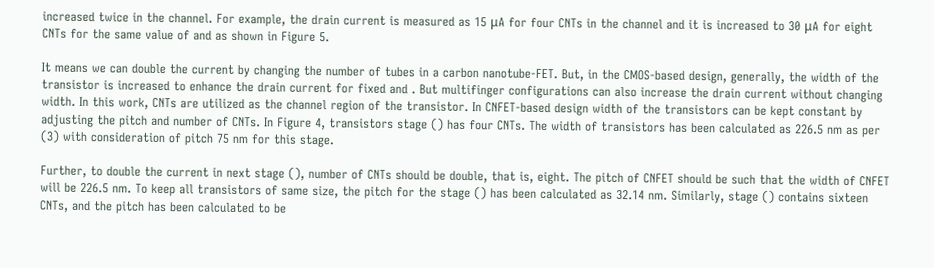increased twice in the channel. For example, the drain current is measured as 15 μA for four CNTs in the channel and it is increased to 30 μA for eight CNTs for the same value of and as shown in Figure 5.

It means we can double the current by changing the number of tubes in a carbon nanotube-FET. But, in the CMOS-based design, generally, the width of the transistor is increased to enhance the drain current for fixed and . But multifinger configurations can also increase the drain current without changing width. In this work, CNTs are utilized as the channel region of the transistor. In CNFET-based design width of the transistors can be kept constant by adjusting the pitch and number of CNTs. In Figure 4, transistors stage () has four CNTs. The width of transistors has been calculated as 226.5 nm as per (3) with consideration of pitch 75 nm for this stage.

Further, to double the current in next stage (), number of CNTs should be double, that is, eight. The pitch of CNFET should be such that the width of CNFET will be 226.5 nm. To keep all transistors of same size, the pitch for the stage () has been calculated as 32.14 nm. Similarly, stage () contains sixteen CNTs, and the pitch has been calculated to be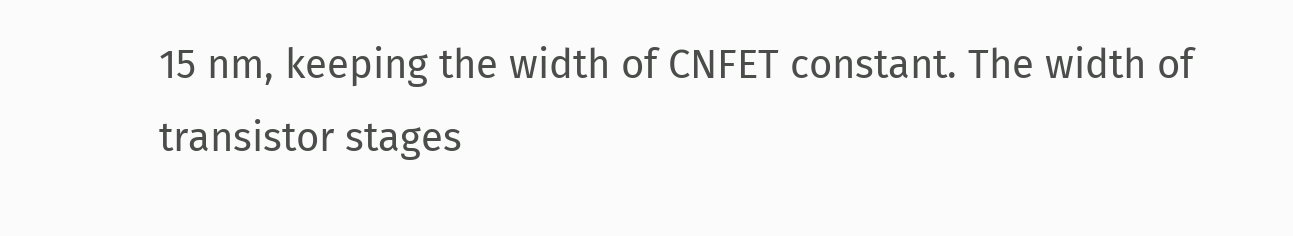15 nm, keeping the width of CNFET constant. The width of transistor stages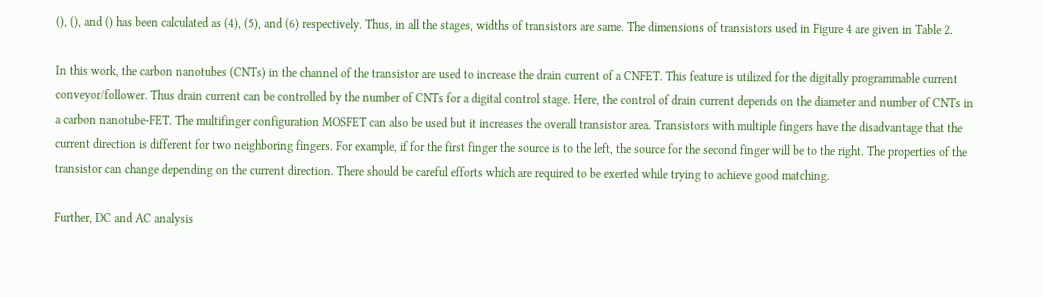(), (), and () has been calculated as (4), (5), and (6) respectively. Thus, in all the stages, widths of transistors are same. The dimensions of transistors used in Figure 4 are given in Table 2.

In this work, the carbon nanotubes (CNTs) in the channel of the transistor are used to increase the drain current of a CNFET. This feature is utilized for the digitally programmable current conveyor/follower. Thus drain current can be controlled by the number of CNTs for a digital control stage. Here, the control of drain current depends on the diameter and number of CNTs in a carbon nanotube-FET. The multifinger configuration MOSFET can also be used but it increases the overall transistor area. Transistors with multiple fingers have the disadvantage that the current direction is different for two neighboring fingers. For example, if for the first finger the source is to the left, the source for the second finger will be to the right. The properties of the transistor can change depending on the current direction. There should be careful efforts which are required to be exerted while trying to achieve good matching.

Further, DC and AC analysis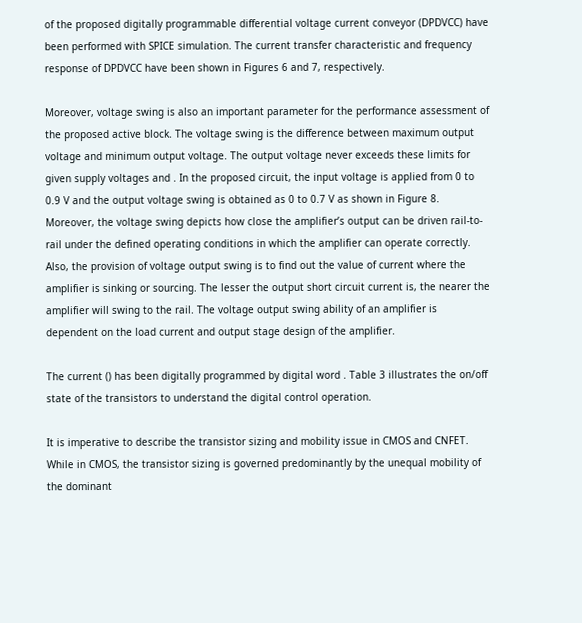of the proposed digitally programmable differential voltage current conveyor (DPDVCC) have been performed with SPICE simulation. The current transfer characteristic and frequency response of DPDVCC have been shown in Figures 6 and 7, respectively.

Moreover, voltage swing is also an important parameter for the performance assessment of the proposed active block. The voltage swing is the difference between maximum output voltage and minimum output voltage. The output voltage never exceeds these limits for given supply voltages and . In the proposed circuit, the input voltage is applied from 0 to 0.9 V and the output voltage swing is obtained as 0 to 0.7 V as shown in Figure 8. Moreover, the voltage swing depicts how close the amplifier’s output can be driven rail-to-rail under the defined operating conditions in which the amplifier can operate correctly. Also, the provision of voltage output swing is to find out the value of current where the amplifier is sinking or sourcing. The lesser the output short circuit current is, the nearer the amplifier will swing to the rail. The voltage output swing ability of an amplifier is dependent on the load current and output stage design of the amplifier.

The current () has been digitally programmed by digital word . Table 3 illustrates the on/off state of the transistors to understand the digital control operation.

It is imperative to describe the transistor sizing and mobility issue in CMOS and CNFET. While in CMOS, the transistor sizing is governed predominantly by the unequal mobility of the dominant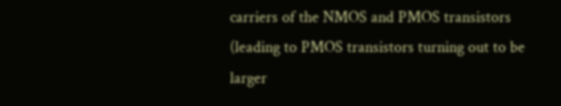carriers of the NMOS and PMOS transistors (leading to PMOS transistors turning out to be larger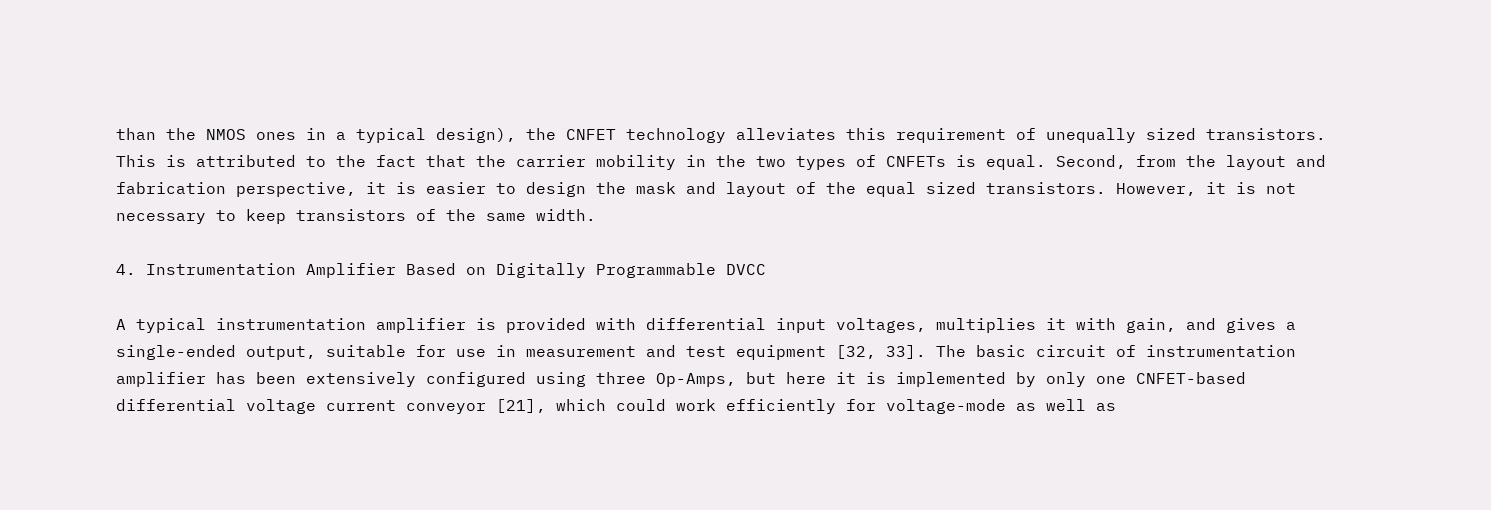than the NMOS ones in a typical design), the CNFET technology alleviates this requirement of unequally sized transistors. This is attributed to the fact that the carrier mobility in the two types of CNFETs is equal. Second, from the layout and fabrication perspective, it is easier to design the mask and layout of the equal sized transistors. However, it is not necessary to keep transistors of the same width.

4. Instrumentation Amplifier Based on Digitally Programmable DVCC

A typical instrumentation amplifier is provided with differential input voltages, multiplies it with gain, and gives a single-ended output, suitable for use in measurement and test equipment [32, 33]. The basic circuit of instrumentation amplifier has been extensively configured using three Op-Amps, but here it is implemented by only one CNFET-based differential voltage current conveyor [21], which could work efficiently for voltage-mode as well as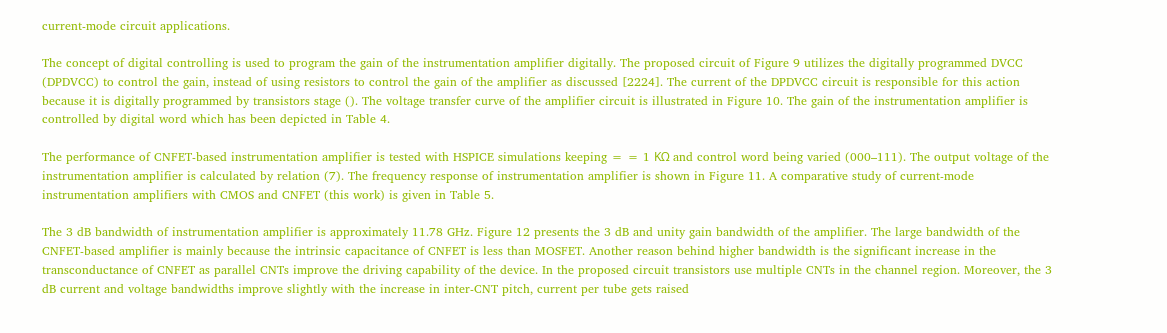current-mode circuit applications.

The concept of digital controlling is used to program the gain of the instrumentation amplifier digitally. The proposed circuit of Figure 9 utilizes the digitally programmed DVCC (DPDVCC) to control the gain, instead of using resistors to control the gain of the amplifier as discussed [2224]. The current of the DPDVCC circuit is responsible for this action because it is digitally programmed by transistors stage (). The voltage transfer curve of the amplifier circuit is illustrated in Figure 10. The gain of the instrumentation amplifier is controlled by digital word which has been depicted in Table 4.

The performance of CNFET-based instrumentation amplifier is tested with HSPICE simulations keeping = = 1 KΩ and control word being varied (000–111). The output voltage of the instrumentation amplifier is calculated by relation (7). The frequency response of instrumentation amplifier is shown in Figure 11. A comparative study of current-mode instrumentation amplifiers with CMOS and CNFET (this work) is given in Table 5.

The 3 dB bandwidth of instrumentation amplifier is approximately 11.78 GHz. Figure 12 presents the 3 dB and unity gain bandwidth of the amplifier. The large bandwidth of the CNFET-based amplifier is mainly because the intrinsic capacitance of CNFET is less than MOSFET. Another reason behind higher bandwidth is the significant increase in the transconductance of CNFET as parallel CNTs improve the driving capability of the device. In the proposed circuit transistors use multiple CNTs in the channel region. Moreover, the 3 dB current and voltage bandwidths improve slightly with the increase in inter-CNT pitch, current per tube gets raised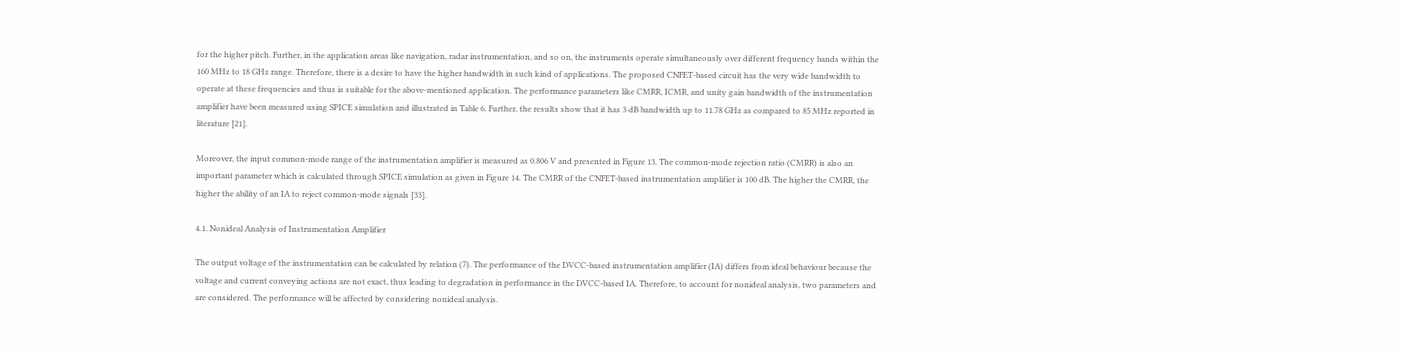for the higher pitch. Further, in the application areas like navigation, radar instrumentation, and so on, the instruments operate simultaneously over different frequency bands within the 160 MHz to 18 GHz range. Therefore, there is a desire to have the higher bandwidth in such kind of applications. The proposed CNFET-based circuit has the very wide bandwidth to operate at these frequencies and thus is suitable for the above-mentioned application. The performance parameters like CMRR, ICMR, and unity gain bandwidth of the instrumentation amplifier have been measured using SPICE simulation and illustrated in Table 6. Further, the results show that it has 3 dB bandwidth up to 11.78 GHz as compared to 85 MHz reported in literature [21].

Moreover, the input common-mode range of the instrumentation amplifier is measured as 0.806 V and presented in Figure 13. The common-mode rejection ratio (CMRR) is also an important parameter which is calculated through SPICE simulation as given in Figure 14. The CMRR of the CNFET-based instrumentation amplifier is 100 dB. The higher the CMRR, the higher the ability of an IA to reject common-mode signals [33].

4.1. Nonideal Analysis of Instrumentation Amplifier

The output voltage of the instrumentation can be calculated by relation (7). The performance of the DVCC-based instrumentation amplifier (IA) differs from ideal behaviour because the voltage and current conveying actions are not exact, thus leading to degradation in performance in the DVCC-based IA. Therefore, to account for nonideal analysis, two parameters and are considered. The performance will be affected by considering nonideal analysis.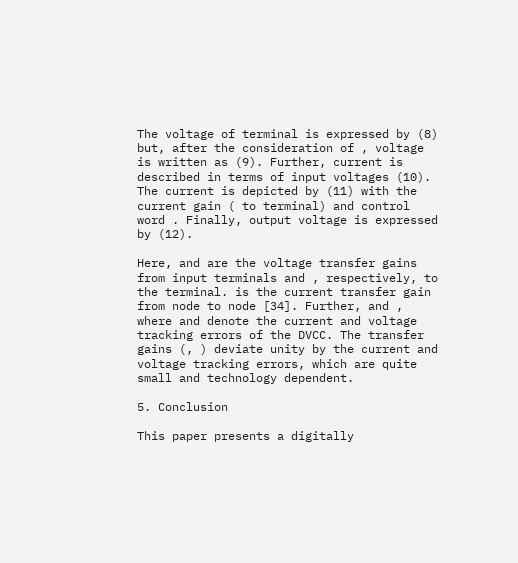The voltage of terminal is expressed by (8) but, after the consideration of , voltage is written as (9). Further, current is described in terms of input voltages (10). The current is depicted by (11) with the current gain ( to terminal) and control word . Finally, output voltage is expressed by (12).

Here, and are the voltage transfer gains from input terminals and , respectively, to the terminal. is the current transfer gain from node to node [34]. Further, and , where and denote the current and voltage tracking errors of the DVCC. The transfer gains (, ) deviate unity by the current and voltage tracking errors, which are quite small and technology dependent.

5. Conclusion

This paper presents a digitally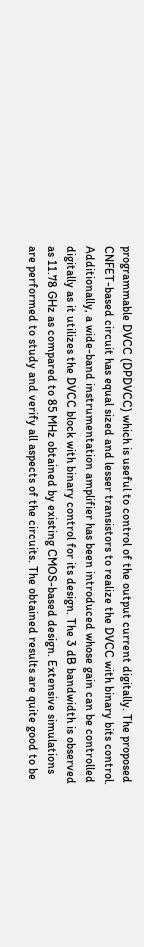programmable DVCC (DPDVCC) which is useful to control of the output current digitally. The proposed CNFET-based circuit has equal sized and lesser transistors to realize the DVCC with binary bits control. Additionally, a wide-band instrumentation amplifier has been introduced whose gain can be controlled digitally as it utilizes the DVCC block with binary control for its design. The 3 dB bandwidth is observed as 11.78 GHz as compared to 85 MHz obtained by existing CMOS-based design. Extensive simulations are performed to study and verify all aspects of the circuits. The obtained results are quite good to be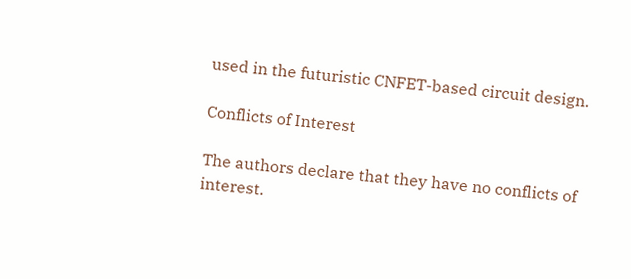used in the futuristic CNFET-based circuit design.

Conflicts of Interest

The authors declare that they have no conflicts of interest.